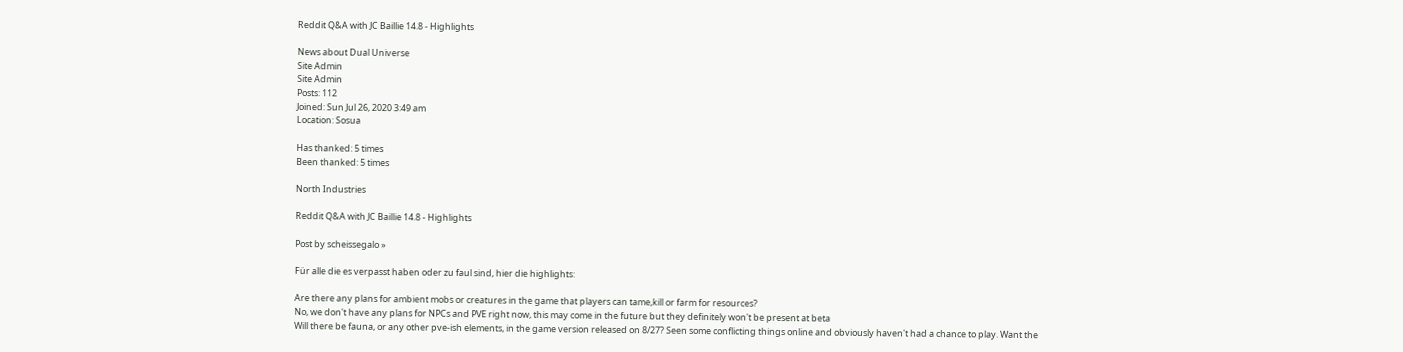Reddit Q&A with JC Baillie 14.8 - Highlights

News about Dual Universe
Site Admin
Site Admin
Posts: 112
Joined: Sun Jul 26, 2020 3:49 am
Location: Sosua

Has thanked: 5 times
Been thanked: 5 times

North Industries

Reddit Q&A with JC Baillie 14.8 - Highlights

Post by scheissegalo »

Für alle die es verpasst haben oder zu faul sind, hier die highlights:

Are there any plans for ambient mobs or creatures in the game that players can tame,kill or farm for resources?
No, we don't have any plans for NPCs and PVE right now, this may come in the future but they definitely won't be present at beta
Will there be fauna, or any other pve-ish elements, in the game version released on 8/27? Seen some conflicting things online and obviously haven't had a chance to play. Want the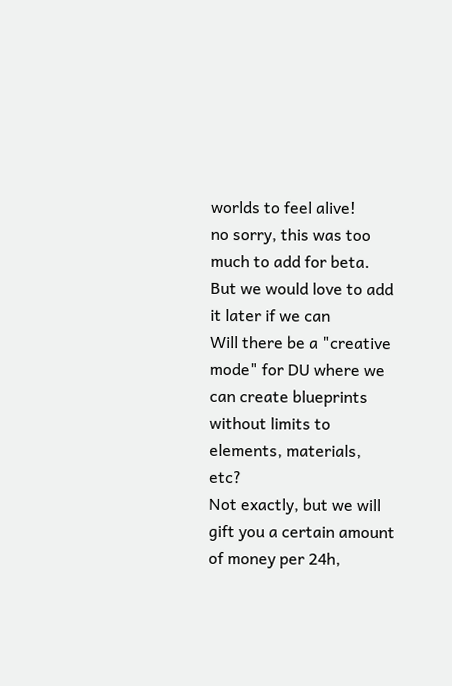worlds to feel alive!
no sorry, this was too much to add for beta. But we would love to add it later if we can
Will there be a "creative mode" for DU where we can create blueprints without limits to elements, materials, etc?
Not exactly, but we will gift you a certain amount of money per 24h,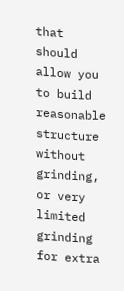that should allow you to build reasonable structure without grinding, or very limited grinding for extra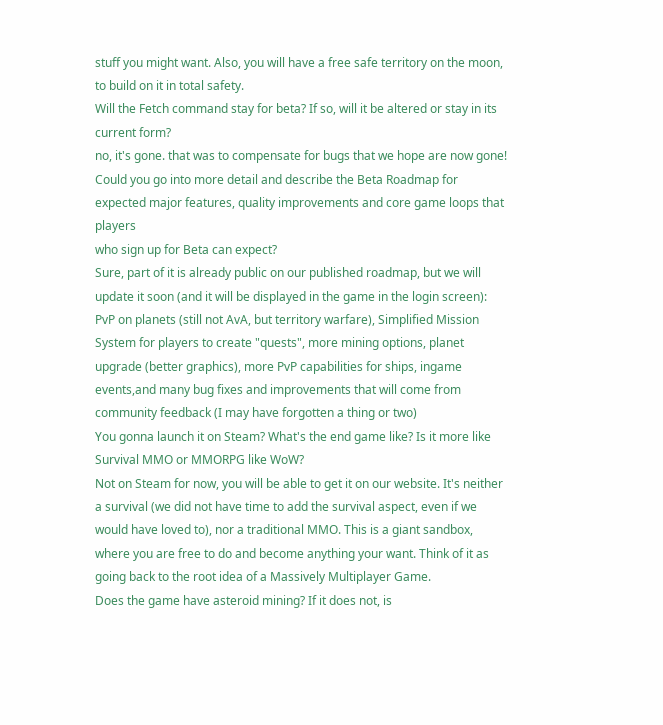stuff you might want. Also, you will have a free safe territory on the moon, to build on it in total safety.
Will the Fetch command stay for beta? If so, will it be altered or stay in its current form?
no, it's gone. that was to compensate for bugs that we hope are now gone!
Could you go into more detail and describe the Beta Roadmap for expected major features, quality improvements and core game loops that players
who sign up for Beta can expect?
Sure, part of it is already public on our published roadmap, but we will update it soon (and it will be displayed in the game in the login screen): PvP on planets (still not AvA, but territory warfare), Simplified Mission System for players to create "quests", more mining options, planet upgrade (better graphics), more PvP capabilities for ships, ingame events,and many bug fixes and improvements that will come from community feedback (I may have forgotten a thing or two)
You gonna launch it on Steam? What's the end game like? Is it more like Survival MMO or MMORPG like WoW?
Not on Steam for now, you will be able to get it on our website. It's neither a survival (we did not have time to add the survival aspect, even if we would have loved to), nor a traditional MMO. This is a giant sandbox, where you are free to do and become anything your want. Think of it as going back to the root idea of a Massively Multiplayer Game.
Does the game have asteroid mining? If it does not, is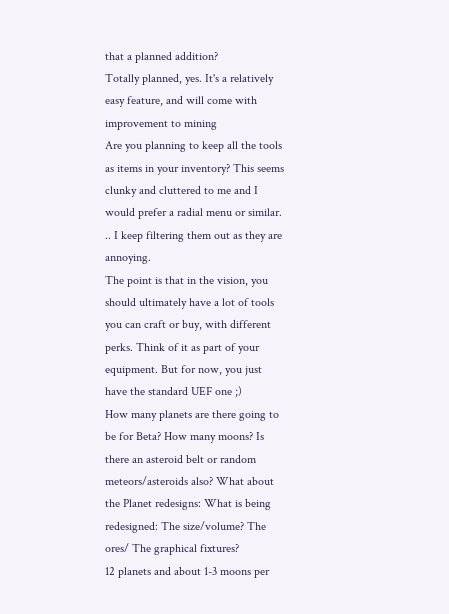that a planned addition?
Totally planned, yes. It's a relatively easy feature, and will come with improvement to mining
Are you planning to keep all the tools as items in your inventory? This seems clunky and cluttered to me and I would prefer a radial menu or similar.
.. I keep filtering them out as they are annoying.
The point is that in the vision, you should ultimately have a lot of tools you can craft or buy, with different perks. Think of it as part of your equipment. But for now, you just have the standard UEF one ;)
How many planets are there going to be for Beta? How many moons? Is there an asteroid belt or random meteors/asteroids also? What about the Planet redesigns: What is being redesigned: The size/volume? The ores/ The graphical fixtures?
12 planets and about 1-3 moons per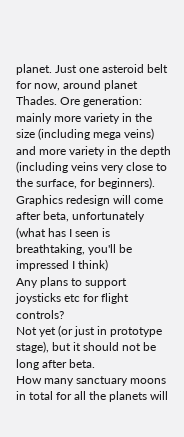planet. Just one asteroid belt for now, around planet Thades. Ore generation: mainly more variety in the size (including mega veins) and more variety in the depth (including veins very close to the surface, for beginners). Graphics redesign will come after beta, unfortunately (what has I seen is breathtaking, you'll be impressed I think)
Any plans to support joysticks etc for flight controls?
Not yet (or just in prototype stage), but it should not be long after beta.
How many sanctuary moons in total for all the planets will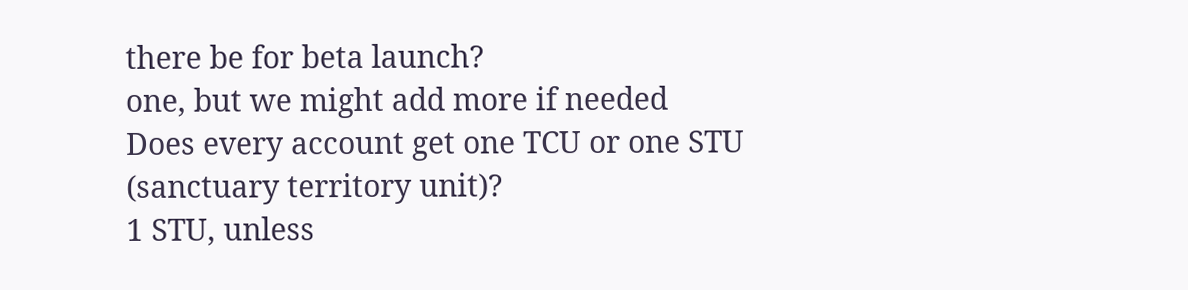there be for beta launch?
one, but we might add more if needed
Does every account get one TCU or one STU (sanctuary territory unit)?
1 STU, unless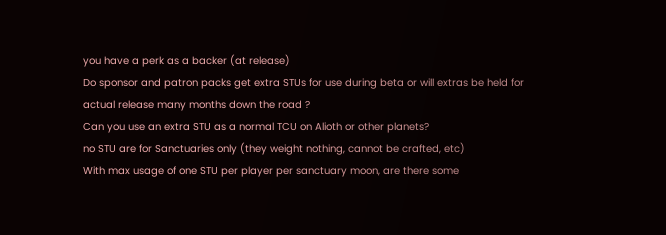you have a perk as a backer (at release)
Do sponsor and patron packs get extra STUs for use during beta or will extras be held for actual release many months down the road ?
Can you use an extra STU as a normal TCU on Alioth or other planets?
no STU are for Sanctuaries only (they weight nothing, cannot be crafted, etc)
With max usage of one STU per player per sanctuary moon, are there some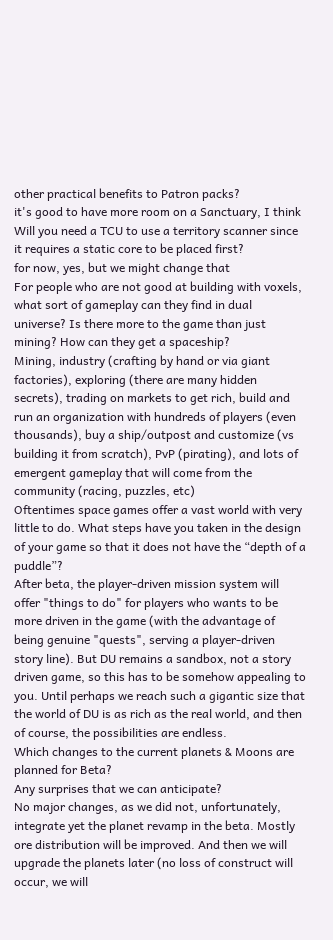other practical benefits to Patron packs?
it's good to have more room on a Sanctuary, I think
Will you need a TCU to use a territory scanner since it requires a static core to be placed first?
for now, yes, but we might change that
For people who are not good at building with voxels, what sort of gameplay can they find in dual universe? Is there more to the game than just mining? How can they get a spaceship?
Mining, industry (crafting by hand or via giant factories), exploring (there are many hidden secrets), trading on markets to get rich, build and run an organization with hundreds of players (even thousands), buy a ship/outpost and customize (vs building it from scratch), PvP (pirating), and lots of emergent gameplay that will come from the community (racing, puzzles, etc)
Oftentimes space games offer a vast world with very little to do. What steps have you taken in the design of your game so that it does not have the “depth of a puddle”?
After beta, the player-driven mission system will offer "things to do" for players who wants to be more driven in the game (with the advantage of being genuine "quests", serving a player-driven story line). But DU remains a sandbox, not a story driven game, so this has to be somehow appealing to you. Until perhaps we reach such a gigantic size that the world of DU is as rich as the real world, and then of course, the possibilities are endless.
Which changes to the current planets & Moons are planned for Beta?
Any surprises that we can anticipate?
No major changes, as we did not, unfortunately, integrate yet the planet revamp in the beta. Mostly ore distribution will be improved. And then we will upgrade the planets later (no loss of construct will occur, we will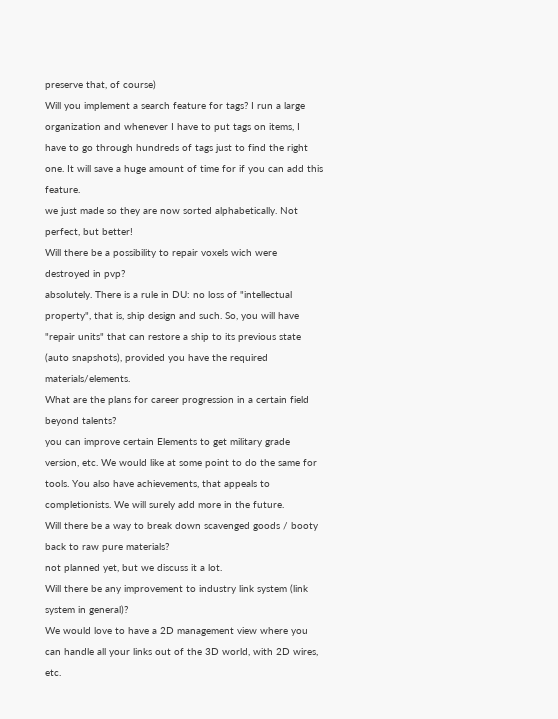preserve that, of course)
Will you implement a search feature for tags? I run a large organization and whenever I have to put tags on items, I have to go through hundreds of tags just to find the right one. It will save a huge amount of time for if you can add this feature.
we just made so they are now sorted alphabetically. Not perfect, but better!
Will there be a possibility to repair voxels wich were destroyed in pvp?
absolutely. There is a rule in DU: no loss of "intellectual property", that is, ship design and such. So, you will have "repair units" that can restore a ship to its previous state (auto snapshots), provided you have the required materials/elements.
What are the plans for career progression in a certain field beyond talents?
you can improve certain Elements to get military grade version, etc. We would like at some point to do the same for tools. You also have achievements, that appeals to completionists. We will surely add more in the future.
Will there be a way to break down scavenged goods / booty back to raw pure materials?
not planned yet, but we discuss it a lot.
Will there be any improvement to industry link system (link system in general)?
We would love to have a 2D management view where you can handle all your links out of the 3D world, with 2D wires, etc.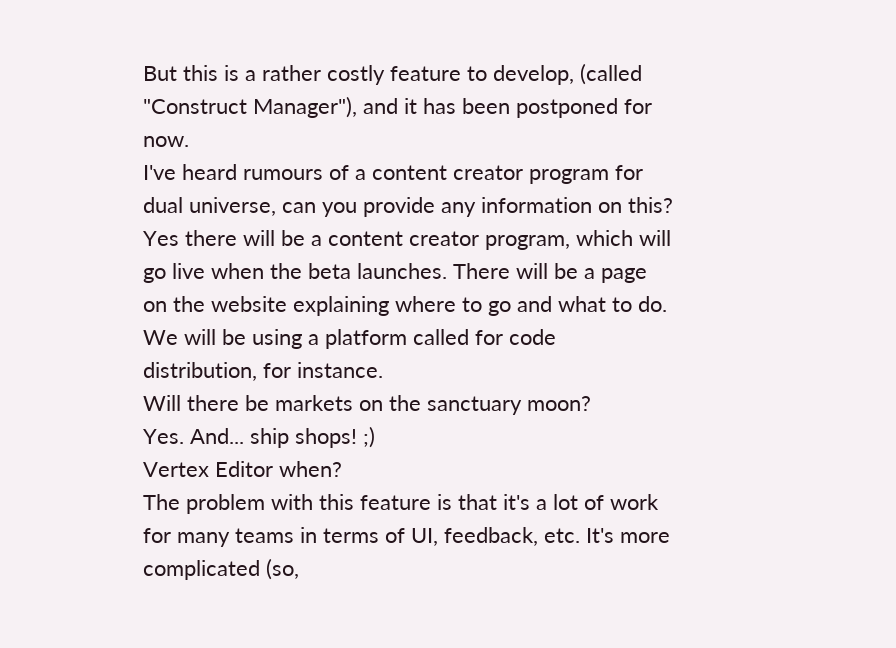But this is a rather costly feature to develop, (called "Construct Manager"), and it has been postponed for now.
I've heard rumours of a content creator program for dual universe, can you provide any information on this?
Yes there will be a content creator program, which will go live when the beta launches. There will be a page on the website explaining where to go and what to do. We will be using a platform called for code distribution, for instance.
Will there be markets on the sanctuary moon?
Yes. And... ship shops! ;)
Vertex Editor when?
The problem with this feature is that it's a lot of work for many teams in terms of UI, feedback, etc. It's more complicated (so,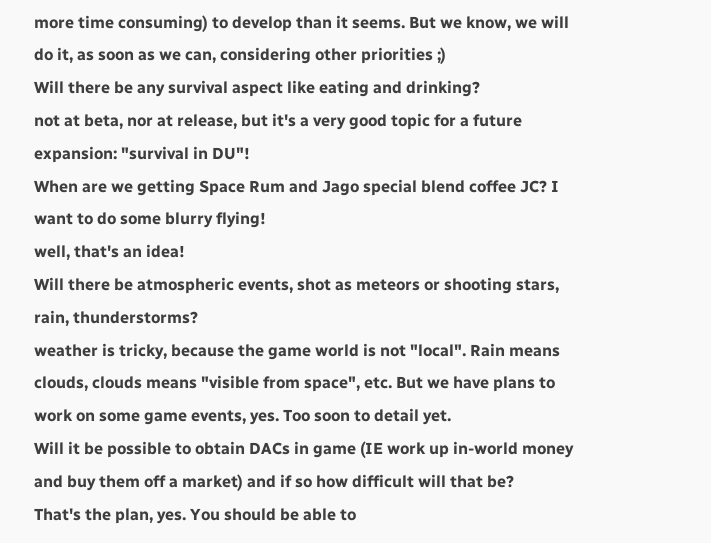more time consuming) to develop than it seems. But we know, we will do it, as soon as we can, considering other priorities ;)
Will there be any survival aspect like eating and drinking?
not at beta, nor at release, but it's a very good topic for a future expansion: "survival in DU"!
When are we getting Space Rum and Jago special blend coffee JC? I want to do some blurry flying!
well, that's an idea!
Will there be atmospheric events, shot as meteors or shooting stars, rain, thunderstorms?
weather is tricky, because the game world is not "local". Rain means clouds, clouds means "visible from space", etc. But we have plans to work on some game events, yes. Too soon to detail yet.
Will it be possible to obtain DACs in game (IE work up in-world money and buy them off a market) and if so how difficult will that be?
That's the plan, yes. You should be able to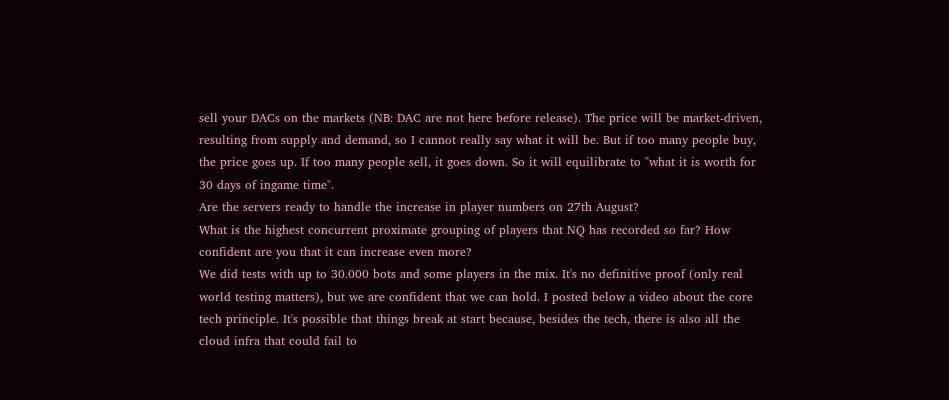sell your DACs on the markets (NB: DAC are not here before release). The price will be market-driven, resulting from supply and demand, so I cannot really say what it will be. But if too many people buy, the price goes up. If too many people sell, it goes down. So it will equilibrate to "what it is worth for 30 days of ingame time".
Are the servers ready to handle the increase in player numbers on 27th August?
What is the highest concurrent proximate grouping of players that NQ has recorded so far? How confident are you that it can increase even more?
We did tests with up to 30.000 bots and some players in the mix. It's no definitive proof (only real world testing matters), but we are confident that we can hold. I posted below a video about the core tech principle. It's possible that things break at start because, besides the tech, there is also all the cloud infra that could fail to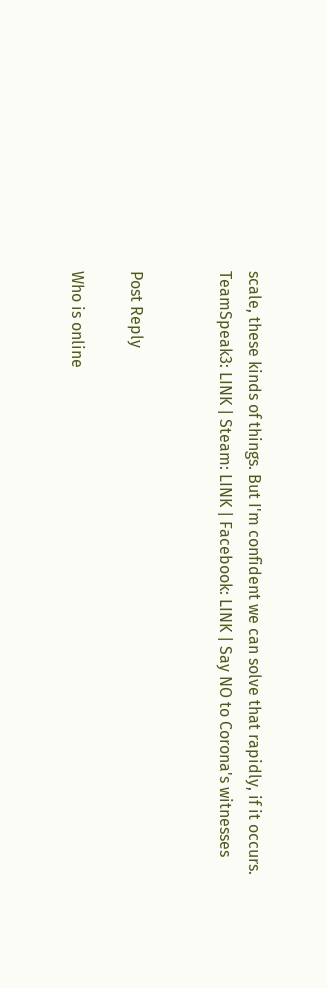scale, these kinds of things. But I'm confident we can solve that rapidly, if it occurs.
TeamSpeak3: LINK | Steam: LINK | Facebook: LINK | Say NO to Corona's witnesses


Post Reply

Who is online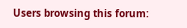Users browsing this forum: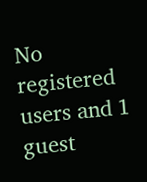No registered users and 1 guest